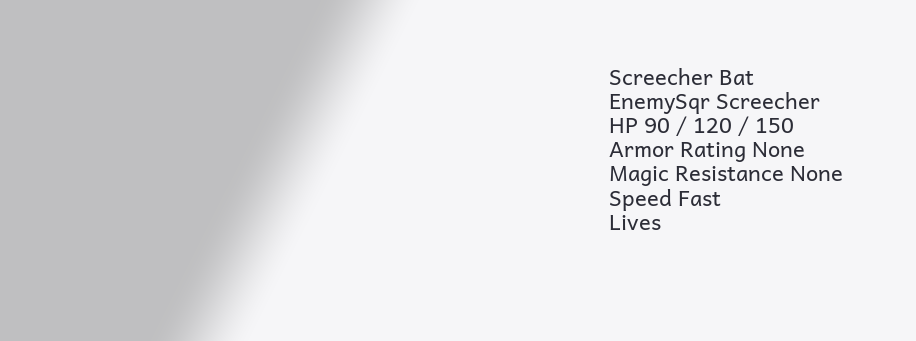Screecher Bat
EnemySqr Screecher
HP 90 / 120 / 150
Armor Rating None
Magic Resistance None
Speed Fast
Lives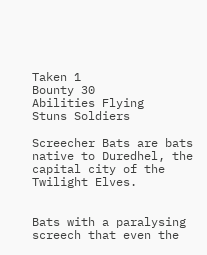Taken 1
Bounty 30
Abilities Flying
Stuns Soldiers

Screecher Bats are bats native to Duredhel, the capital city of the Twilight Elves.


Bats with a paralysing screech that even the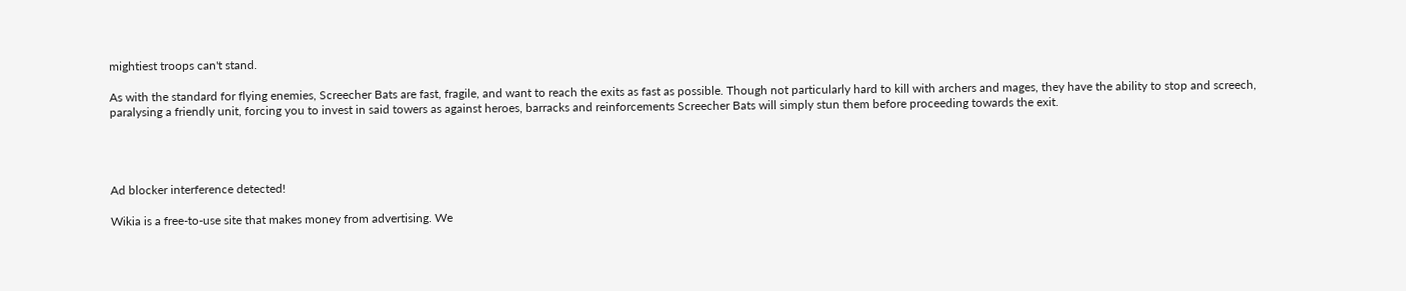mightiest troops can't stand.

As with the standard for flying enemies, Screecher Bats are fast, fragile, and want to reach the exits as fast as possible. Though not particularly hard to kill with archers and mages, they have the ability to stop and screech, paralysing a friendly unit, forcing you to invest in said towers as against heroes, barracks and reinforcements Screecher Bats will simply stun them before proceeding towards the exit.




Ad blocker interference detected!

Wikia is a free-to-use site that makes money from advertising. We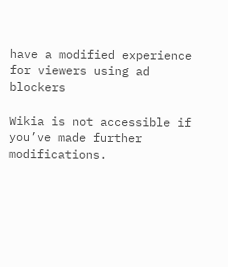have a modified experience for viewers using ad blockers

Wikia is not accessible if you’ve made further modifications.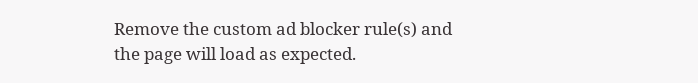Remove the custom ad blocker rule(s) and the page will load as expected.